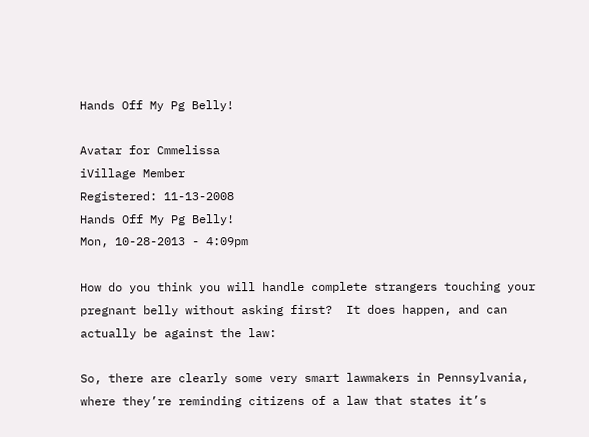Hands Off My Pg Belly!

Avatar for Cmmelissa
iVillage Member
Registered: 11-13-2008
Hands Off My Pg Belly!
Mon, 10-28-2013 - 4:09pm

How do you think you will handle complete strangers touching your pregnant belly without asking first?  It does happen, and can actually be against the law:

So, there are clearly some very smart lawmakers in Pennsylvania, where they’re reminding citizens of a law that states it’s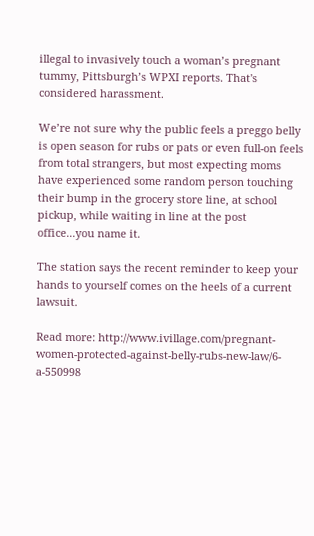illegal to invasively touch a woman’s pregnant tummy, Pittsburgh’s WPXI reports. That's considered harassment.

We’re not sure why the public feels a preggo belly is open season for rubs or pats or even full-on feels from total strangers, but most expecting moms have experienced some random person touching their bump in the grocery store line, at school pickup, while waiting in line at the post office...you name it.

The station says the recent reminder to keep your hands to yourself comes on the heels of a current lawsuit.

Read more: http://www.ivillage.com/pregnant-women-protected-against-belly-rubs-new-law/6-a-550998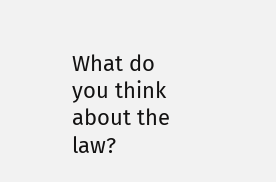What do you think about the law?